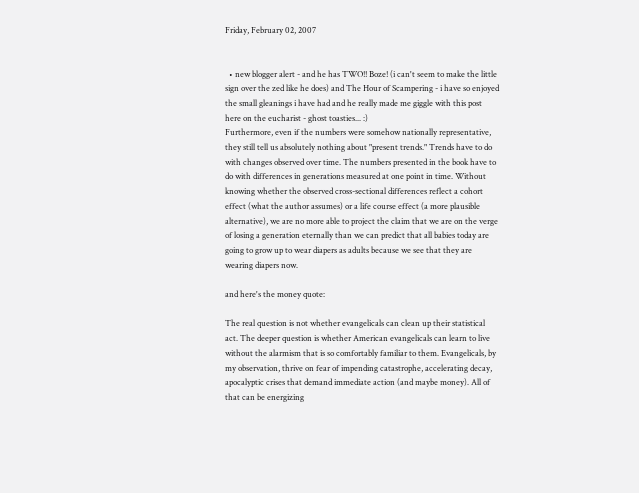Friday, February 02, 2007


  • new blogger alert - and he has TWO!! Boze! (i can't seem to make the little sign over the zed like he does) and The Hour of Scampering - i have so enjoyed the small gleanings i have had and he really made me giggle with this post here on the eucharist - ghost toasties... :)
Furthermore, even if the numbers were somehow nationally representative, they still tell us absolutely nothing about "present trends." Trends have to do with changes observed over time. The numbers presented in the book have to do with differences in generations measured at one point in time. Without knowing whether the observed cross-sectional differences reflect a cohort effect (what the author assumes) or a life course effect (a more plausible alternative), we are no more able to project the claim that we are on the verge of losing a generation eternally than we can predict that all babies today are going to grow up to wear diapers as adults because we see that they are wearing diapers now.

and here's the money quote:

The real question is not whether evangelicals can clean up their statistical act. The deeper question is whether American evangelicals can learn to live without the alarmism that is so comfortably familiar to them. Evangelicals, by my observation, thrive on fear of impending catastrophe, accelerating decay, apocalyptic crises that demand immediate action (and maybe money). All of that can be energizing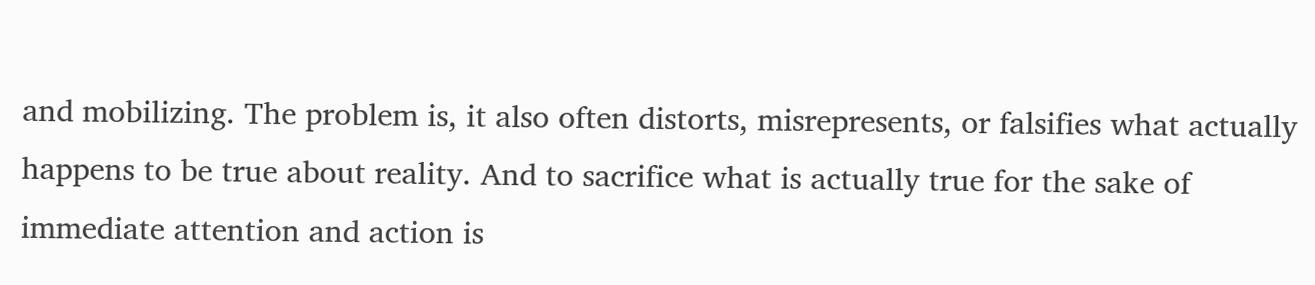and mobilizing. The problem is, it also often distorts, misrepresents, or falsifies what actually happens to be true about reality. And to sacrifice what is actually true for the sake of immediate attention and action is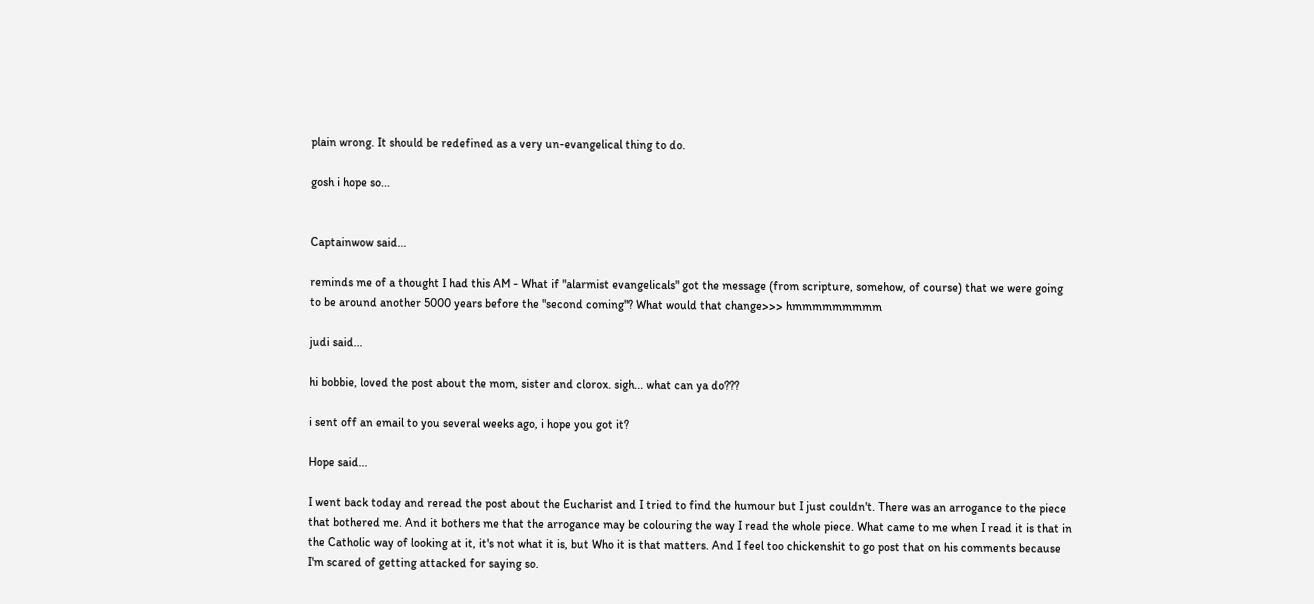plain wrong. It should be redefined as a very un-evangelical thing to do.

gosh i hope so...


Captainwow said...

reminds me of a thought I had this AM - What if "alarmist evangelicals" got the message (from scripture, somehow, of course) that we were going to be around another 5000 years before the "second coming"? What would that change>>> hmmmmmmmmm

judi said...

hi bobbie, loved the post about the mom, sister and clorox. sigh... what can ya do???

i sent off an email to you several weeks ago, i hope you got it?

Hope said...

I went back today and reread the post about the Eucharist and I tried to find the humour but I just couldn't. There was an arrogance to the piece that bothered me. And it bothers me that the arrogance may be colouring the way I read the whole piece. What came to me when I read it is that in the Catholic way of looking at it, it's not what it is, but Who it is that matters. And I feel too chickenshit to go post that on his comments because I'm scared of getting attacked for saying so.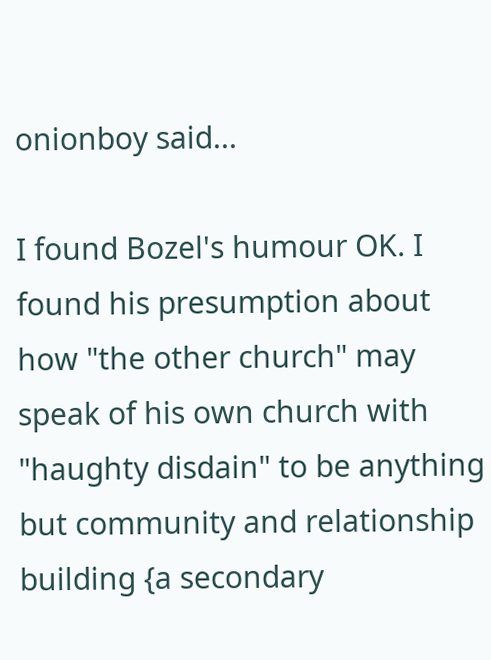onionboy said...

I found Bozel's humour OK. I found his presumption about how "the other church" may speak of his own church with "haughty disdain" to be anything but community and relationship building {a secondary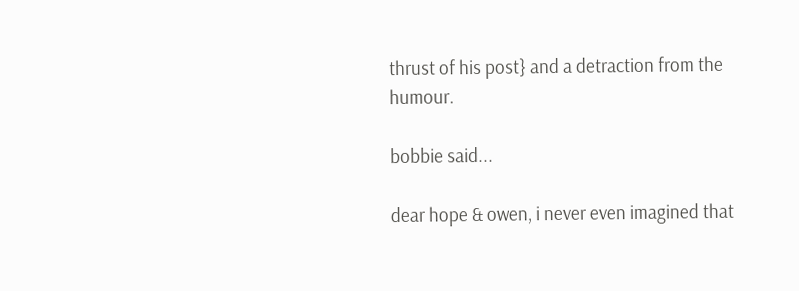thrust of his post} and a detraction from the humour.

bobbie said...

dear hope & owen, i never even imagined that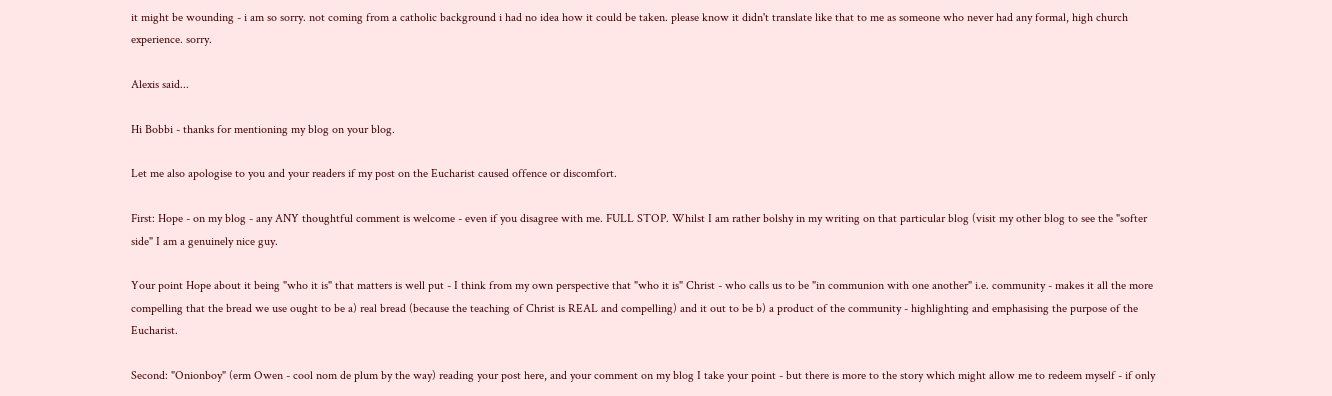it might be wounding - i am so sorry. not coming from a catholic background i had no idea how it could be taken. please know it didn't translate like that to me as someone who never had any formal, high church experience. sorry.

Alexis said...

Hi Bobbi - thanks for mentioning my blog on your blog.

Let me also apologise to you and your readers if my post on the Eucharist caused offence or discomfort.

First: Hope - on my blog - any ANY thoughtful comment is welcome - even if you disagree with me. FULL STOP. Whilst I am rather bolshy in my writing on that particular blog (visit my other blog to see the "softer side" I am a genuinely nice guy.

Your point Hope about it being "who it is" that matters is well put - I think from my own perspective that "who it is" Christ - who calls us to be "in communion with one another" i.e. community - makes it all the more compelling that the bread we use ought to be a) real bread (because the teaching of Christ is REAL and compelling) and it out to be b) a product of the community - highlighting and emphasising the purpose of the Eucharist.

Second: "Onionboy" (erm Owen - cool nom de plum by the way) reading your post here, and your comment on my blog I take your point - but there is more to the story which might allow me to redeem myself - if only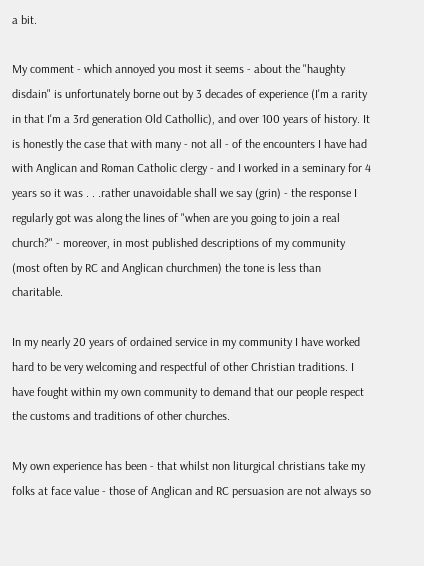a bit.

My comment - which annoyed you most it seems - about the "haughty disdain" is unfortunately borne out by 3 decades of experience (I'm a rarity in that I'm a 3rd generation Old Cathollic), and over 100 years of history. It is honestly the case that with many - not all - of the encounters I have had with Anglican and Roman Catholic clergy - and I worked in a seminary for 4 years so it was . . .rather unavoidable shall we say (grin) - the response I regularly got was along the lines of "when are you going to join a real church?" - moreover, in most published descriptions of my community (most often by RC and Anglican churchmen) the tone is less than charitable.

In my nearly 20 years of ordained service in my community I have worked hard to be very welcoming and respectful of other Christian traditions. I have fought within my own community to demand that our people respect the customs and traditions of other churches.

My own experience has been - that whilst non liturgical christians take my folks at face value - those of Anglican and RC persuasion are not always so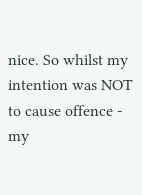nice. So whilst my intention was NOT to cause offence - my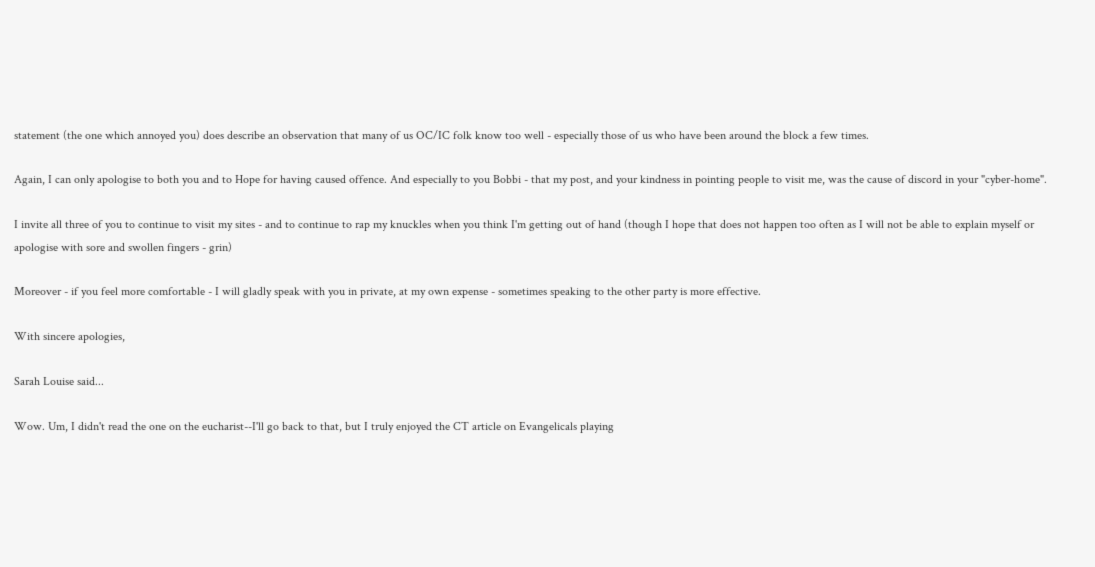statement (the one which annoyed you) does describe an observation that many of us OC/IC folk know too well - especially those of us who have been around the block a few times.

Again, I can only apologise to both you and to Hope for having caused offence. And especially to you Bobbi - that my post, and your kindness in pointing people to visit me, was the cause of discord in your "cyber-home".

I invite all three of you to continue to visit my sites - and to continue to rap my knuckles when you think I'm getting out of hand (though I hope that does not happen too often as I will not be able to explain myself or apologise with sore and swollen fingers - grin)

Moreover - if you feel more comfortable - I will gladly speak with you in private, at my own expense - sometimes speaking to the other party is more effective.

With sincere apologies,

Sarah Louise said...

Wow. Um, I didn't read the one on the eucharist--I'll go back to that, but I truly enjoyed the CT article on Evangelicals playing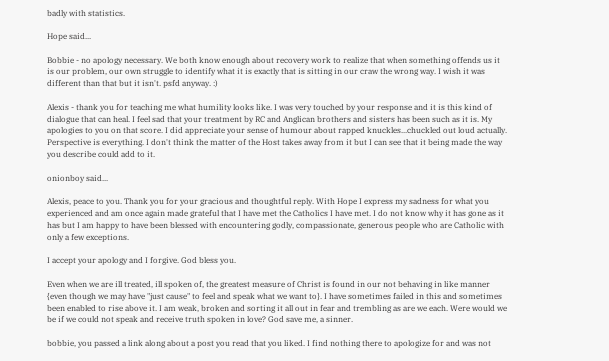badly with statistics.

Hope said...

Bobbie - no apology necessary. We both know enough about recovery work to realize that when something offends us it is our problem, our own struggle to identify what it is exactly that is sitting in our craw the wrong way. I wish it was different than that but it isn't. psfd anyway. :)

Alexis - thank you for teaching me what humility looks like. I was very touched by your response and it is this kind of dialogue that can heal. I feel sad that your treatment by RC and Anglican brothers and sisters has been such as it is. My apologies to you on that score. I did appreciate your sense of humour about rapped knuckles...chuckled out loud actually. Perspective is everything. I don't think the matter of the Host takes away from it but I can see that it being made the way you describe could add to it.

onionboy said...

Alexis, peace to you. Thank you for your gracious and thoughtful reply. With Hope I express my sadness for what you experienced and am once again made grateful that I have met the Catholics I have met. I do not know why it has gone as it has but I am happy to have been blessed with encountering godly, compassionate, generous people who are Catholic with only a few exceptions.

I accept your apology and I forgive. God bless you.

Even when we are ill treated, ill spoken of, the greatest measure of Christ is found in our not behaving in like manner {even though we may have "just cause" to feel and speak what we want to}. I have sometimes failed in this and sometimes been enabled to rise above it. I am weak, broken and sorting it all out in fear and trembling as are we each. Were would we be if we could not speak and receive truth spoken in love? God save me, a sinner.

bobbie, you passed a link along about a post you read that you liked. I find nothing there to apologize for and was not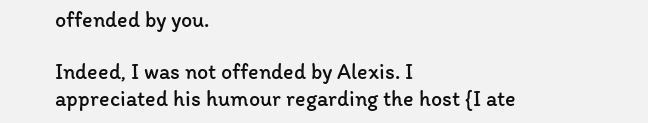offended by you.

Indeed, I was not offended by Alexis. I appreciated his humour regarding the host {I ate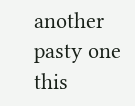another pasty one this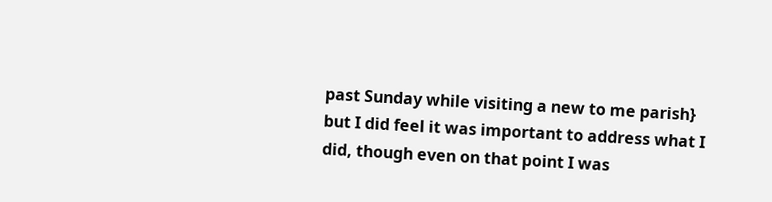past Sunday while visiting a new to me parish} but I did feel it was important to address what I did, though even on that point I was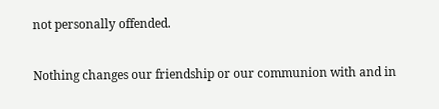not personally offended.

Nothing changes our friendship or our communion with and in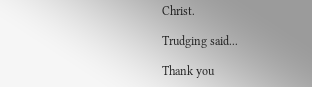Christ.

Trudging said...

Thank you